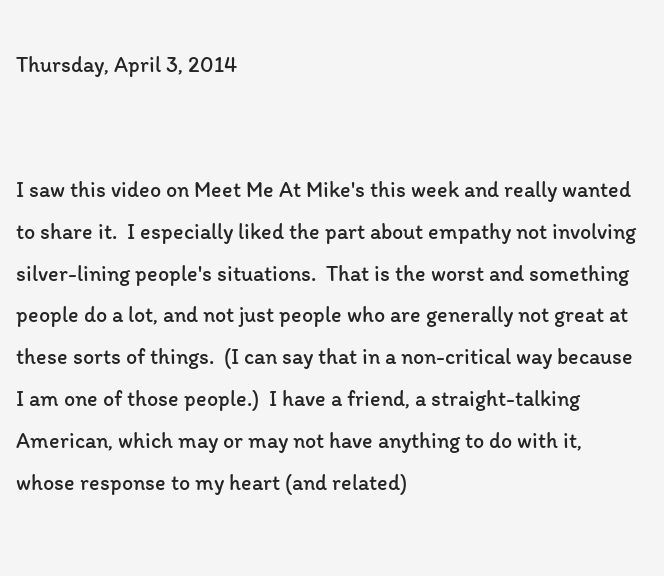Thursday, April 3, 2014


I saw this video on Meet Me At Mike's this week and really wanted to share it.  I especially liked the part about empathy not involving silver-lining people's situations.  That is the worst and something people do a lot, and not just people who are generally not great at these sorts of things.  (I can say that in a non-critical way because I am one of those people.)  I have a friend, a straight-talking American, which may or may not have anything to do with it, whose response to my heart (and related)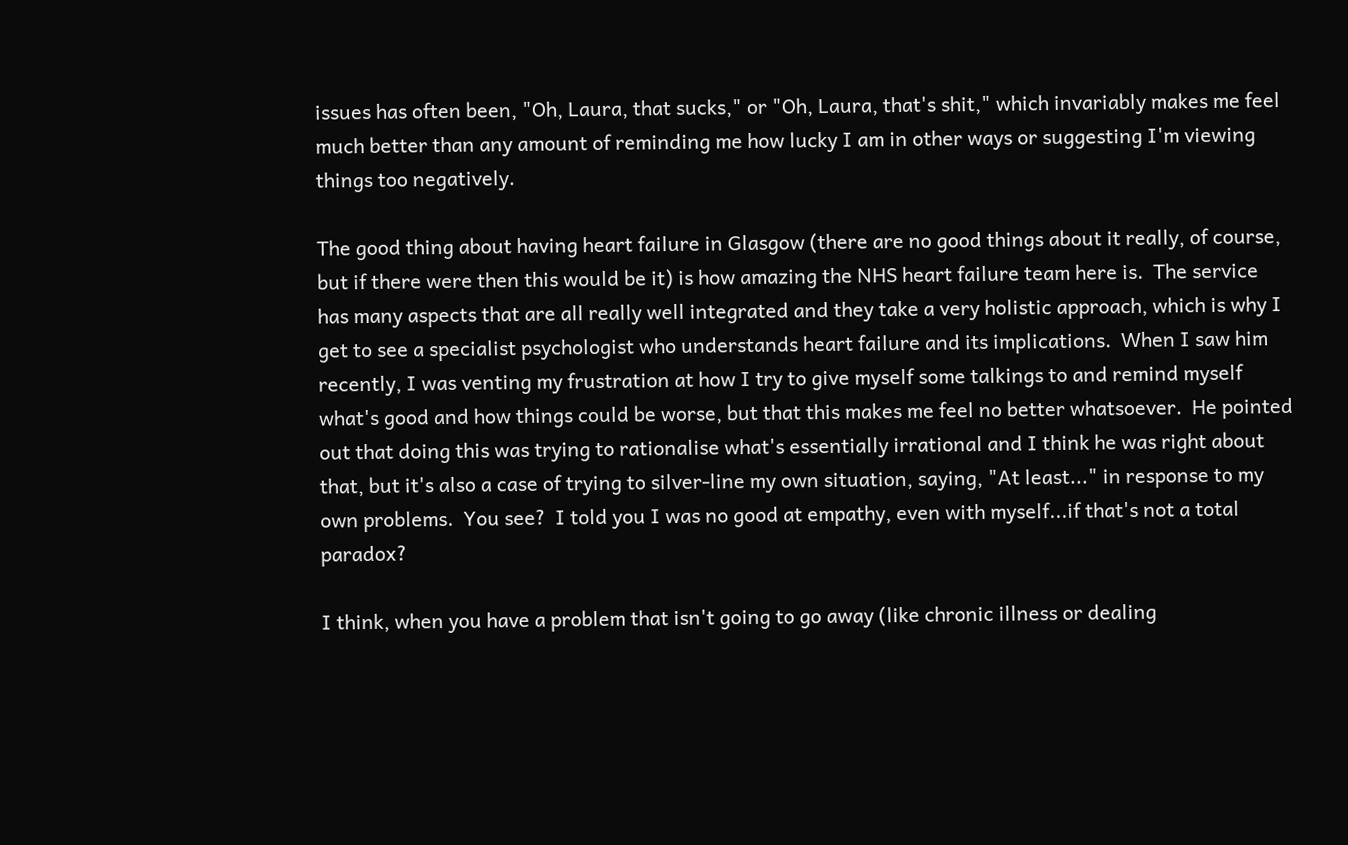issues has often been, "Oh, Laura, that sucks," or "Oh, Laura, that's shit," which invariably makes me feel much better than any amount of reminding me how lucky I am in other ways or suggesting I'm viewing things too negatively.

The good thing about having heart failure in Glasgow (there are no good things about it really, of course, but if there were then this would be it) is how amazing the NHS heart failure team here is.  The service has many aspects that are all really well integrated and they take a very holistic approach, which is why I get to see a specialist psychologist who understands heart failure and its implications.  When I saw him recently, I was venting my frustration at how I try to give myself some talkings to and remind myself what's good and how things could be worse, but that this makes me feel no better whatsoever.  He pointed out that doing this was trying to rationalise what's essentially irrational and I think he was right about that, but it's also a case of trying to silver-line my own situation, saying, "At least..." in response to my own problems.  You see?  I told you I was no good at empathy, even with myself...if that's not a total paradox?

I think, when you have a problem that isn't going to go away (like chronic illness or dealing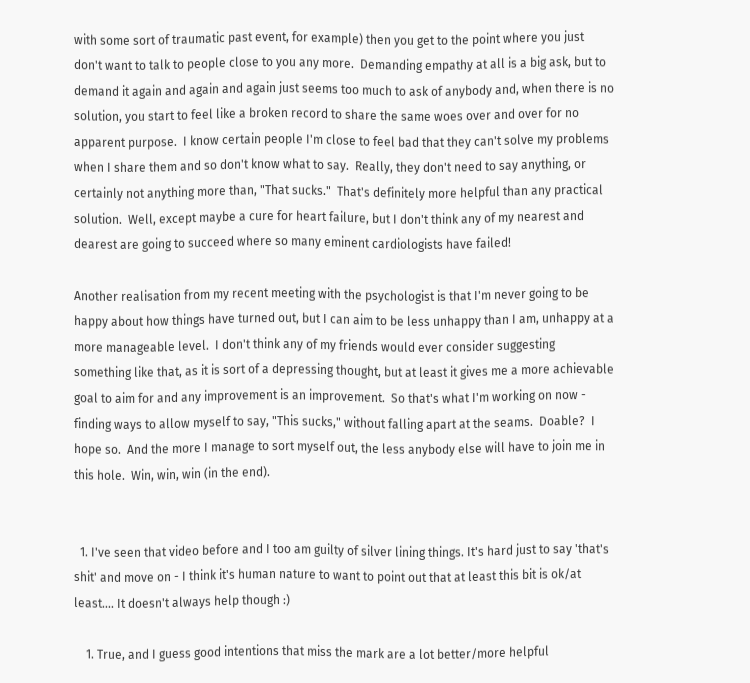with some sort of traumatic past event, for example) then you get to the point where you just don't want to talk to people close to you any more.  Demanding empathy at all is a big ask, but to demand it again and again and again just seems too much to ask of anybody and, when there is no solution, you start to feel like a broken record to share the same woes over and over for no apparent purpose.  I know certain people I'm close to feel bad that they can't solve my problems when I share them and so don't know what to say.  Really, they don't need to say anything, or certainly not anything more than, "That sucks."  That's definitely more helpful than any practical solution.  Well, except maybe a cure for heart failure, but I don't think any of my nearest and dearest are going to succeed where so many eminent cardiologists have failed!

Another realisation from my recent meeting with the psychologist is that I'm never going to be happy about how things have turned out, but I can aim to be less unhappy than I am, unhappy at a more manageable level.  I don't think any of my friends would ever consider suggesting something like that, as it is sort of a depressing thought, but at least it gives me a more achievable goal to aim for and any improvement is an improvement.  So that's what I'm working on now - finding ways to allow myself to say, "This sucks," without falling apart at the seams.  Doable?  I hope so.  And the more I manage to sort myself out, the less anybody else will have to join me in this hole.  Win, win, win (in the end).


  1. I've seen that video before and I too am guilty of silver lining things. It's hard just to say 'that's shit' and move on - I think it's human nature to want to point out that at least this bit is ok/at least.... It doesn't always help though :)

    1. True, and I guess good intentions that miss the mark are a lot better/more helpful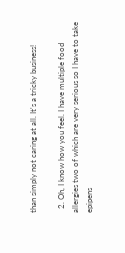than simply not caring at all. It's a tricky business!

  2. Oh, I know how you feel. I have multiple food allergies two of which are very serious so I have to take epipens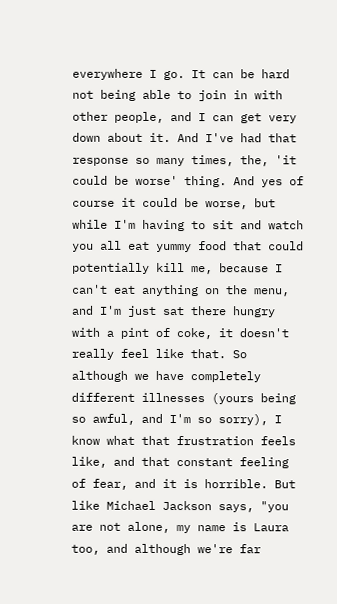everywhere I go. It can be hard not being able to join in with other people, and I can get very down about it. And I've had that response so many times, the, 'it could be worse' thing. And yes of course it could be worse, but while I'm having to sit and watch you all eat yummy food that could potentially kill me, because I can't eat anything on the menu, and I'm just sat there hungry with a pint of coke, it doesn't really feel like that. So although we have completely different illnesses (yours being so awful, and I'm so sorry), I know what that frustration feels like, and that constant feeling of fear, and it is horrible. But like Michael Jackson says, "you are not alone, my name is Laura too, and although we're far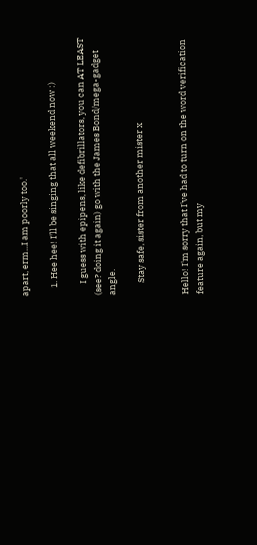apart, erm...I am poorly too.'

    1. Hee hee! I'll be singing that all weekend now :)

      I guess with epipens, like defibrillators, you can AT LEAST (see? doing it again) go with the James Bond/mega-gadget angle.

      Stay safe, sister from another mister x


Hello! I'm sorry that I've had to turn on the word verification feature again, but my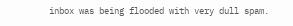inbox was being flooded with very dull spam.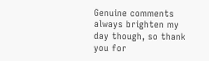Genuine comments always brighten my day though, so thank you for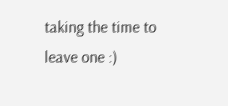taking the time to leave one :)